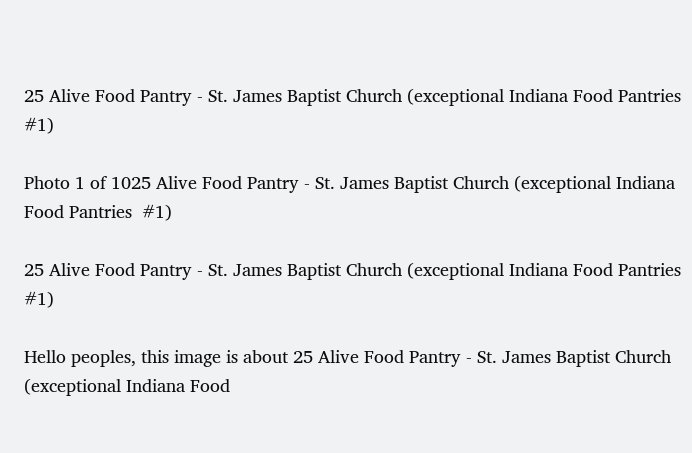25 Alive Food Pantry - St. James Baptist Church (exceptional Indiana Food Pantries #1)

Photo 1 of 1025 Alive Food Pantry - St. James Baptist Church (exceptional Indiana Food Pantries  #1)

25 Alive Food Pantry - St. James Baptist Church (exceptional Indiana Food Pantries #1)

Hello peoples, this image is about 25 Alive Food Pantry - St. James Baptist Church (exceptional Indiana Food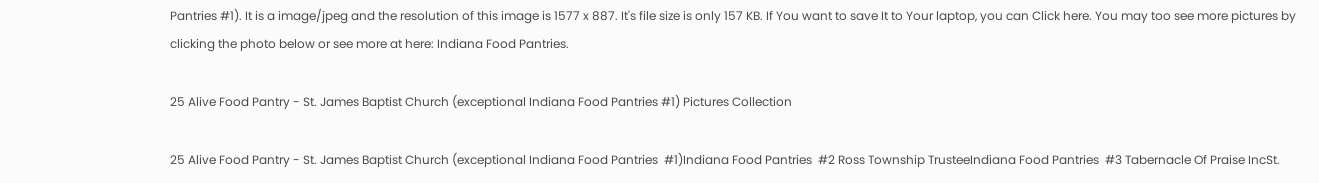Pantries #1). It is a image/jpeg and the resolution of this image is 1577 x 887. It's file size is only 157 KB. If You want to save It to Your laptop, you can Click here. You may too see more pictures by clicking the photo below or see more at here: Indiana Food Pantries.

25 Alive Food Pantry - St. James Baptist Church (exceptional Indiana Food Pantries #1) Pictures Collection

25 Alive Food Pantry - St. James Baptist Church (exceptional Indiana Food Pantries  #1)Indiana Food Pantries  #2 Ross Township TrusteeIndiana Food Pantries  #3 Tabernacle Of Praise IncSt.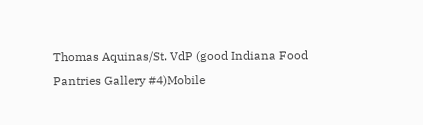Thomas Aquinas/St. VdP (good Indiana Food Pantries Gallery #4)Mobile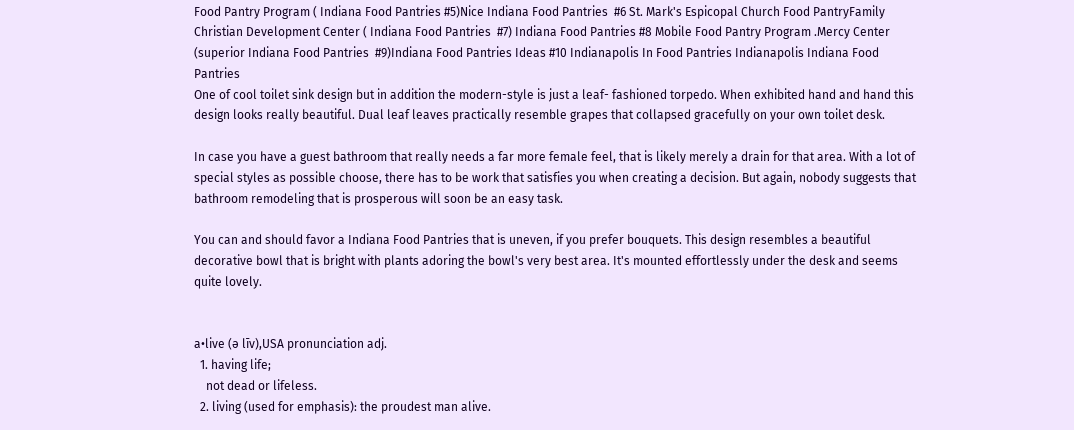Food Pantry Program ( Indiana Food Pantries #5)Nice Indiana Food Pantries  #6 St. Mark's Espicopal Church Food PantryFamily Christian Development Center ( Indiana Food Pantries  #7) Indiana Food Pantries #8 Mobile Food Pantry Program .Mercy Center (superior Indiana Food Pantries  #9)Indiana Food Pantries Ideas #10 Indianapolis In Food Pantries Indianapolis Indiana Food Pantries
One of cool toilet sink design but in addition the modern-style is just a leaf- fashioned torpedo. When exhibited hand and hand this design looks really beautiful. Dual leaf leaves practically resemble grapes that collapsed gracefully on your own toilet desk.

In case you have a guest bathroom that really needs a far more female feel, that is likely merely a drain for that area. With a lot of special styles as possible choose, there has to be work that satisfies you when creating a decision. But again, nobody suggests that bathroom remodeling that is prosperous will soon be an easy task.

You can and should favor a Indiana Food Pantries that is uneven, if you prefer bouquets. This design resembles a beautiful decorative bowl that is bright with plants adoring the bowl's very best area. It's mounted effortlessly under the desk and seems quite lovely.


a•live (ə līv),USA pronunciation adj.
  1. having life;
    not dead or lifeless.
  2. living (used for emphasis): the proudest man alive.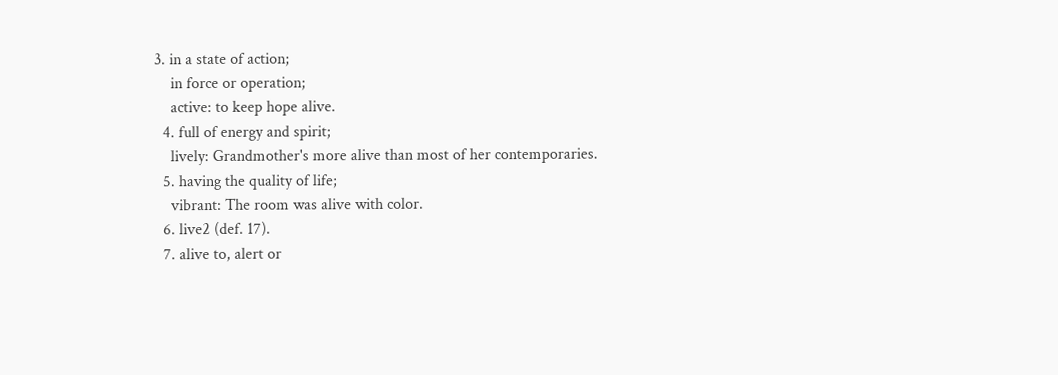3. in a state of action;
    in force or operation;
    active: to keep hope alive.
  4. full of energy and spirit;
    lively: Grandmother's more alive than most of her contemporaries.
  5. having the quality of life;
    vibrant: The room was alive with color.
  6. live2 (def. 17).
  7. alive to, alert or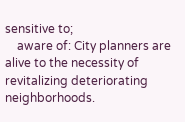sensitive to;
    aware of: City planners are alive to the necessity of revitalizing deteriorating neighborhoods.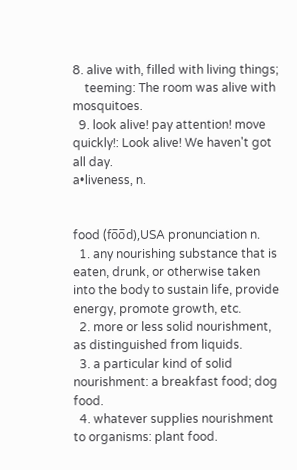8. alive with, filled with living things;
    teeming: The room was alive with mosquitoes.
  9. look alive! pay attention! move quickly!: Look alive! We haven't got all day.
a•liveness, n.


food (fo̅o̅d),USA pronunciation n.
  1. any nourishing substance that is eaten, drunk, or otherwise taken into the body to sustain life, provide energy, promote growth, etc.
  2. more or less solid nourishment, as distinguished from liquids.
  3. a particular kind of solid nourishment: a breakfast food; dog food.
  4. whatever supplies nourishment to organisms: plant food.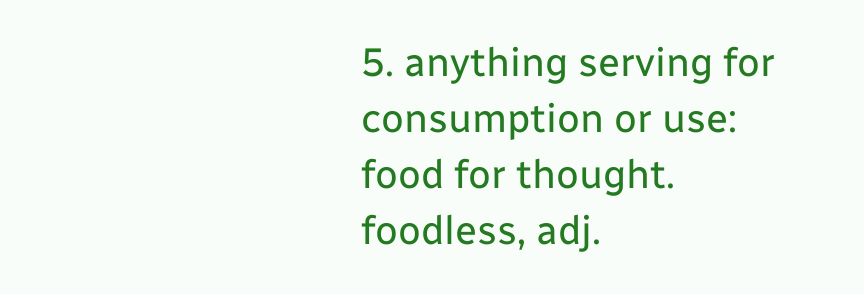5. anything serving for consumption or use: food for thought.
foodless, adj.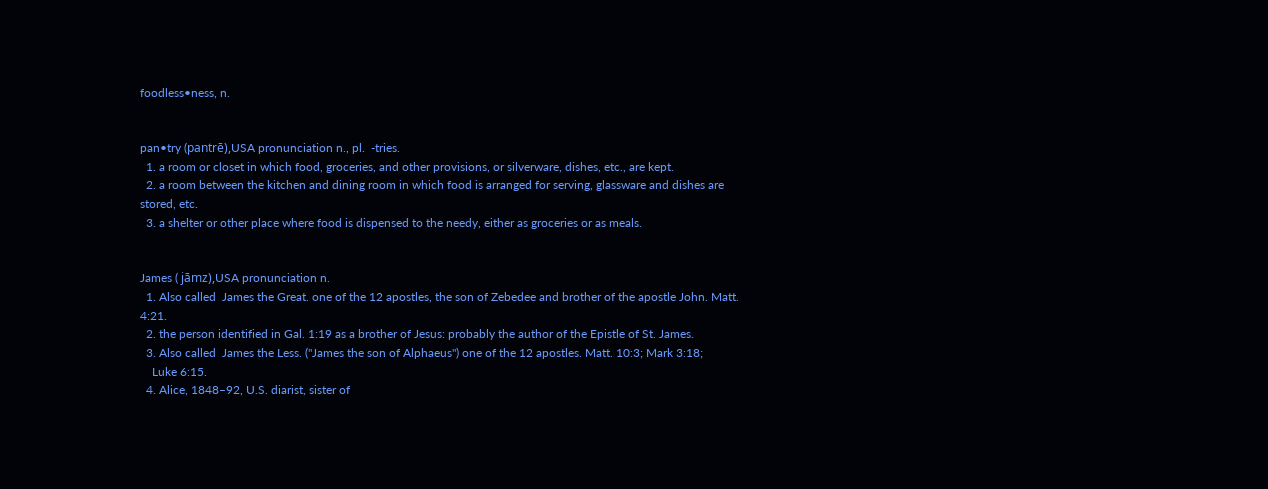foodless•ness, n.


pan•try (pantrē),USA pronunciation n., pl.  -tries.
  1. a room or closet in which food, groceries, and other provisions, or silverware, dishes, etc., are kept.
  2. a room between the kitchen and dining room in which food is arranged for serving, glassware and dishes are stored, etc.
  3. a shelter or other place where food is dispensed to the needy, either as groceries or as meals.


James ( jāmz),USA pronunciation n.
  1. Also called  James the Great. one of the 12 apostles, the son of Zebedee and brother of the apostle John. Matt. 4:21.
  2. the person identified in Gal. 1:19 as a brother of Jesus: probably the author of the Epistle of St. James.
  3. Also called  James the Less. ("James the son of Alphaeus'') one of the 12 apostles. Matt. 10:3; Mark 3:18;
    Luke 6:15.
  4. Alice, 1848–92, U.S. diarist, sister of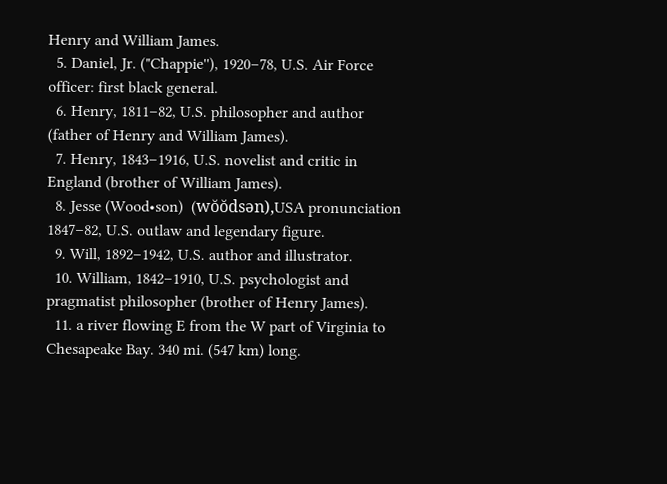Henry and William James.
  5. Daniel, Jr. ("Chappie''), 1920–78, U.S. Air Force officer: first black general.
  6. Henry, 1811–82, U.S. philosopher and author (father of Henry and William James).
  7. Henry, 1843–1916, U.S. novelist and critic in England (brother of William James).
  8. Jesse (Wood•son)  (wŏŏdsən),USA pronunciation 1847–82, U.S. outlaw and legendary figure.
  9. Will, 1892–1942, U.S. author and illustrator.
  10. William, 1842–1910, U.S. psychologist and pragmatist philosopher (brother of Henry James).
  11. a river flowing E from the W part of Virginia to Chesapeake Bay. 340 mi. (547 km) long.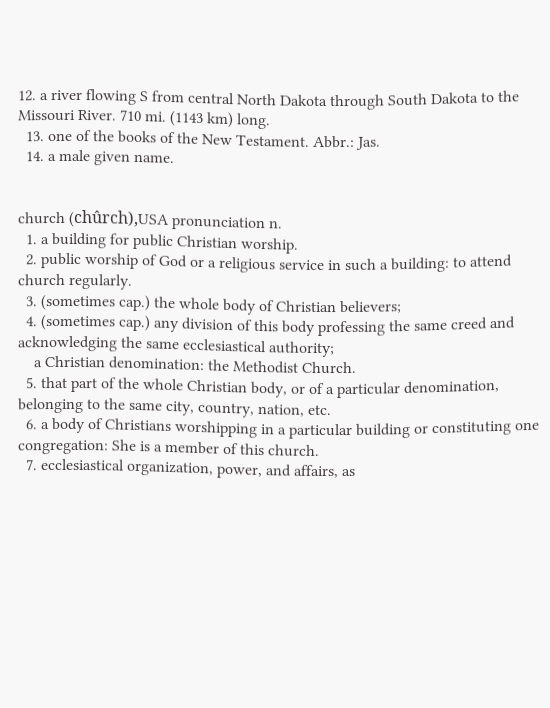12. a river flowing S from central North Dakota through South Dakota to the Missouri River. 710 mi. (1143 km) long.
  13. one of the books of the New Testament. Abbr.: Jas.
  14. a male given name.


church (chûrch),USA pronunciation n.
  1. a building for public Christian worship.
  2. public worship of God or a religious service in such a building: to attend church regularly.
  3. (sometimes cap.) the whole body of Christian believers;
  4. (sometimes cap.) any division of this body professing the same creed and acknowledging the same ecclesiastical authority;
    a Christian denomination: the Methodist Church.
  5. that part of the whole Christian body, or of a particular denomination, belonging to the same city, country, nation, etc.
  6. a body of Christians worshipping in a particular building or constituting one congregation: She is a member of this church.
  7. ecclesiastical organization, power, and affairs, as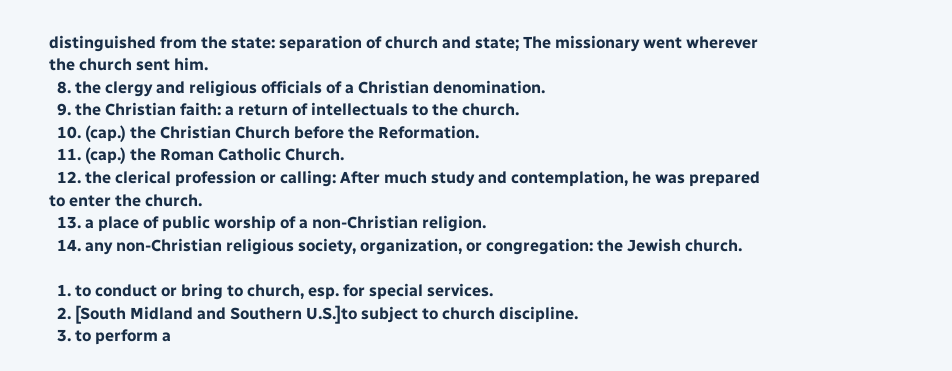distinguished from the state: separation of church and state; The missionary went wherever the church sent him.
  8. the clergy and religious officials of a Christian denomination.
  9. the Christian faith: a return of intellectuals to the church.
  10. (cap.) the Christian Church before the Reformation.
  11. (cap.) the Roman Catholic Church.
  12. the clerical profession or calling: After much study and contemplation, he was prepared to enter the church.
  13. a place of public worship of a non-Christian religion.
  14. any non-Christian religious society, organization, or congregation: the Jewish church.

  1. to conduct or bring to church, esp. for special services.
  2. [South Midland and Southern U.S.]to subject to church discipline.
  3. to perform a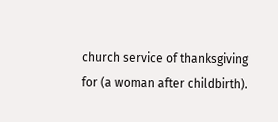church service of thanksgiving for (a woman after childbirth).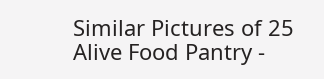Similar Pictures of 25 Alive Food Pantry -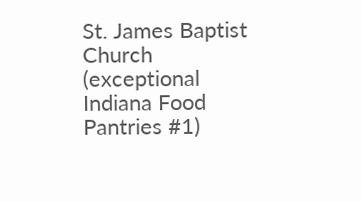St. James Baptist Church (exceptional Indiana Food Pantries #1)